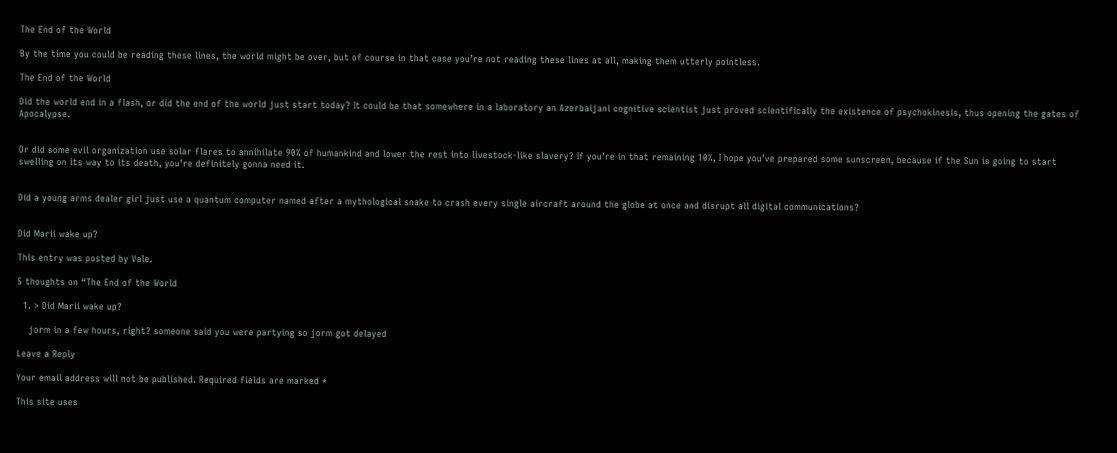The End of the World

By the time you could be reading these lines, the world might be over, but of course in that case you’re not reading these lines at all, making them utterly pointless.

The End of the World

Did the world end in a flash, or did the end of the world just start today? It could be that somewhere in a laboratory an Azerbaijani cognitive scientist just proved scientifically the existence of psychokinesis, thus opening the gates of Apocalypse.


Or did some evil organization use solar flares to annihilate 90% of humankind and lower the rest into livestock-like slavery? If you’re in that remaining 10%, I hope you’ve prepared some sunscreen, because if the Sun is going to start swelling on its way to its death, you’re definitely gonna need it.


Did a young arms dealer girl just use a quantum computer named after a mythological snake to crash every single aircraft around the globe at once and disrupt all digital communications?


Did Marii wake up?

This entry was posted by Vale.

5 thoughts on “The End of the World

  1. > Did Marii wake up?

    jorm in a few hours, right? someone said you were partying so jorm got delayed

Leave a Reply

Your email address will not be published. Required fields are marked *

This site uses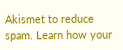Akismet to reduce spam. Learn how your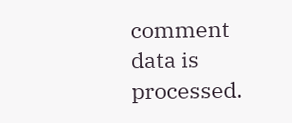comment data is processed.